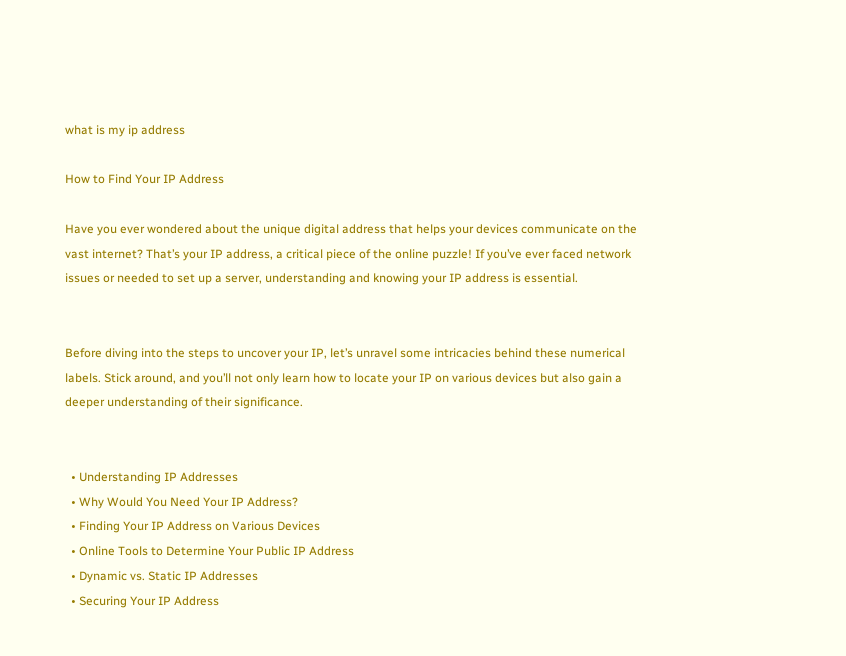what is my ip address

How to Find Your IP Address

Have you ever wondered about the unique digital address that helps your devices communicate on the vast internet? That’s your IP address, a critical piece of the online puzzle! If you’ve ever faced network issues or needed to set up a server, understanding and knowing your IP address is essential.


Before diving into the steps to uncover your IP, let’s unravel some intricacies behind these numerical labels. Stick around, and you’ll not only learn how to locate your IP on various devices but also gain a deeper understanding of their significance.


  • Understanding IP Addresses
  • Why Would You Need Your IP Address?
  • Finding Your IP Address on Various Devices
  • Online Tools to Determine Your Public IP Address
  • Dynamic vs. Static IP Addresses
  • Securing Your IP Address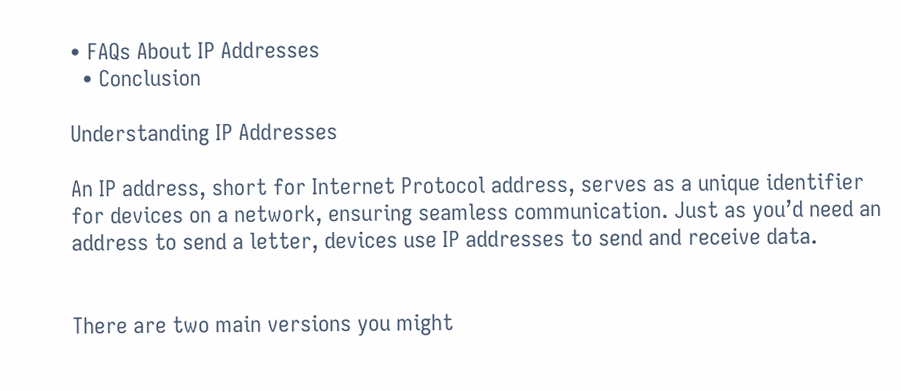• FAQs About IP Addresses
  • Conclusion

Understanding IP Addresses

An IP address, short for Internet Protocol address, serves as a unique identifier for devices on a network, ensuring seamless communication. Just as you’d need an address to send a letter, devices use IP addresses to send and receive data.


There are two main versions you might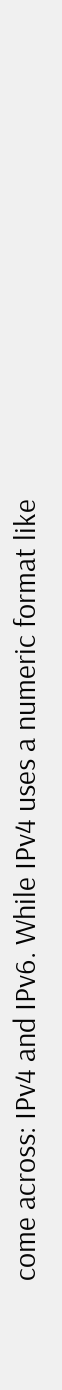come across: IPv4 and IPv6. While IPv4 uses a numeric format like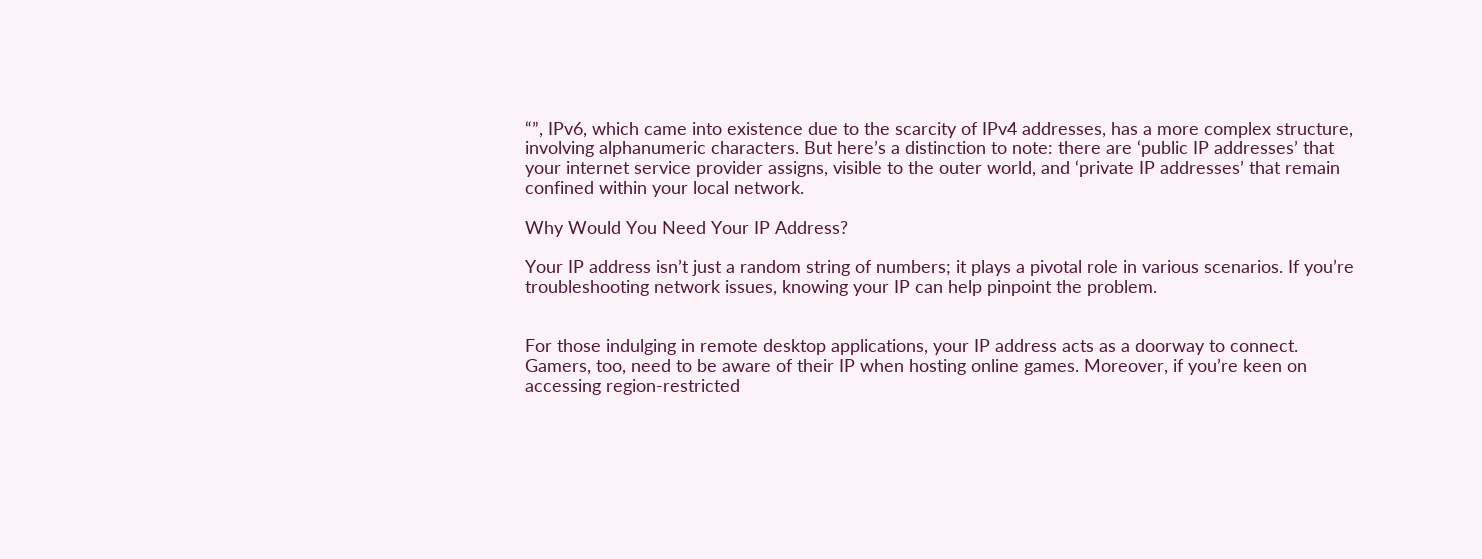“”, IPv6, which came into existence due to the scarcity of IPv4 addresses, has a more complex structure, involving alphanumeric characters. But here’s a distinction to note: there are ‘public IP addresses’ that your internet service provider assigns, visible to the outer world, and ‘private IP addresses’ that remain confined within your local network.

Why Would You Need Your IP Address?

Your IP address isn’t just a random string of numbers; it plays a pivotal role in various scenarios. If you’re troubleshooting network issues, knowing your IP can help pinpoint the problem.


For those indulging in remote desktop applications, your IP address acts as a doorway to connect. Gamers, too, need to be aware of their IP when hosting online games. Moreover, if you’re keen on accessing region-restricted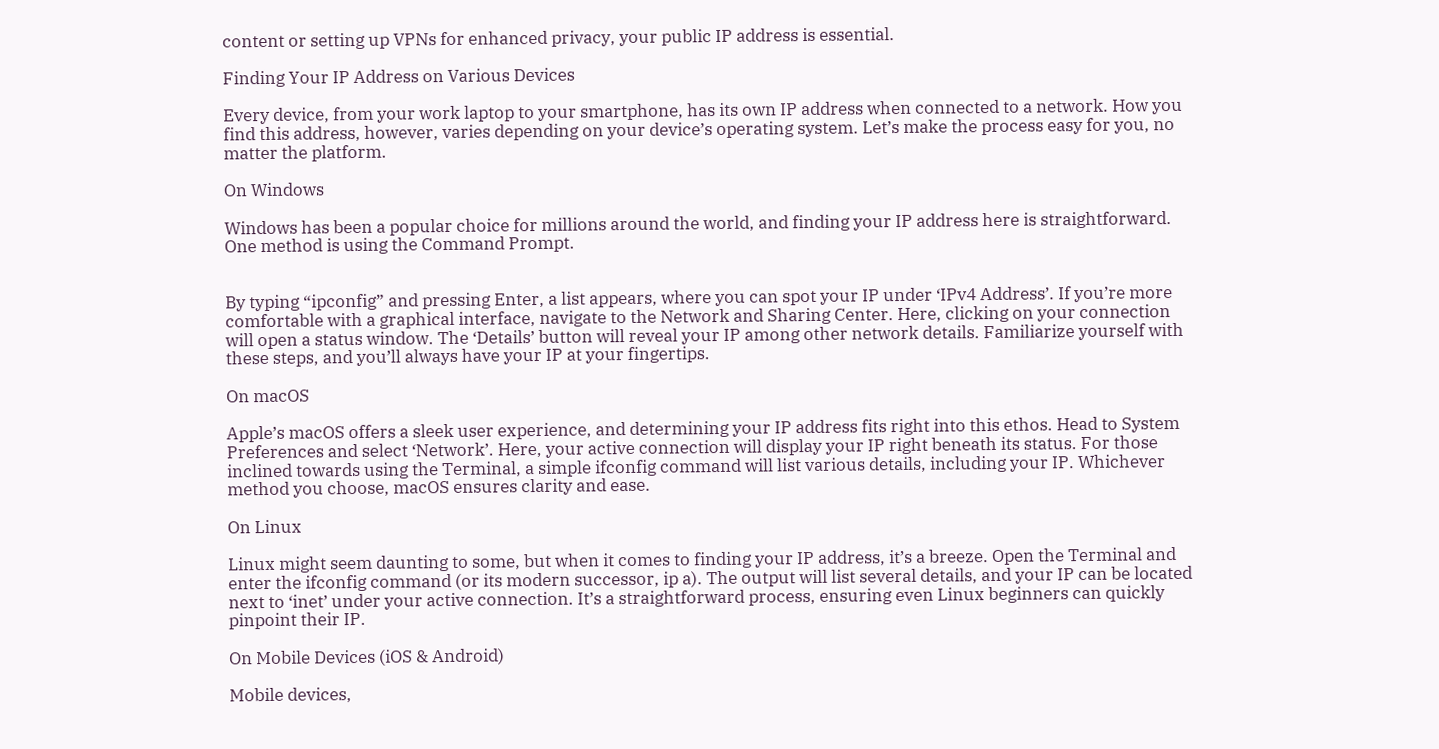content or setting up VPNs for enhanced privacy, your public IP address is essential.

Finding Your IP Address on Various Devices

Every device, from your work laptop to your smartphone, has its own IP address when connected to a network. How you find this address, however, varies depending on your device’s operating system. Let’s make the process easy for you, no matter the platform.

On Windows

Windows has been a popular choice for millions around the world, and finding your IP address here is straightforward. One method is using the Command Prompt.


By typing “ipconfig” and pressing Enter, a list appears, where you can spot your IP under ‘IPv4 Address’. If you’re more comfortable with a graphical interface, navigate to the Network and Sharing Center. Here, clicking on your connection will open a status window. The ‘Details’ button will reveal your IP among other network details. Familiarize yourself with these steps, and you’ll always have your IP at your fingertips.

On macOS

Apple’s macOS offers a sleek user experience, and determining your IP address fits right into this ethos. Head to System Preferences and select ‘Network’. Here, your active connection will display your IP right beneath its status. For those inclined towards using the Terminal, a simple ifconfig command will list various details, including your IP. Whichever method you choose, macOS ensures clarity and ease.

On Linux

Linux might seem daunting to some, but when it comes to finding your IP address, it’s a breeze. Open the Terminal and enter the ifconfig command (or its modern successor, ip a). The output will list several details, and your IP can be located next to ‘inet’ under your active connection. It’s a straightforward process, ensuring even Linux beginners can quickly pinpoint their IP.

On Mobile Devices (iOS & Android)

Mobile devices,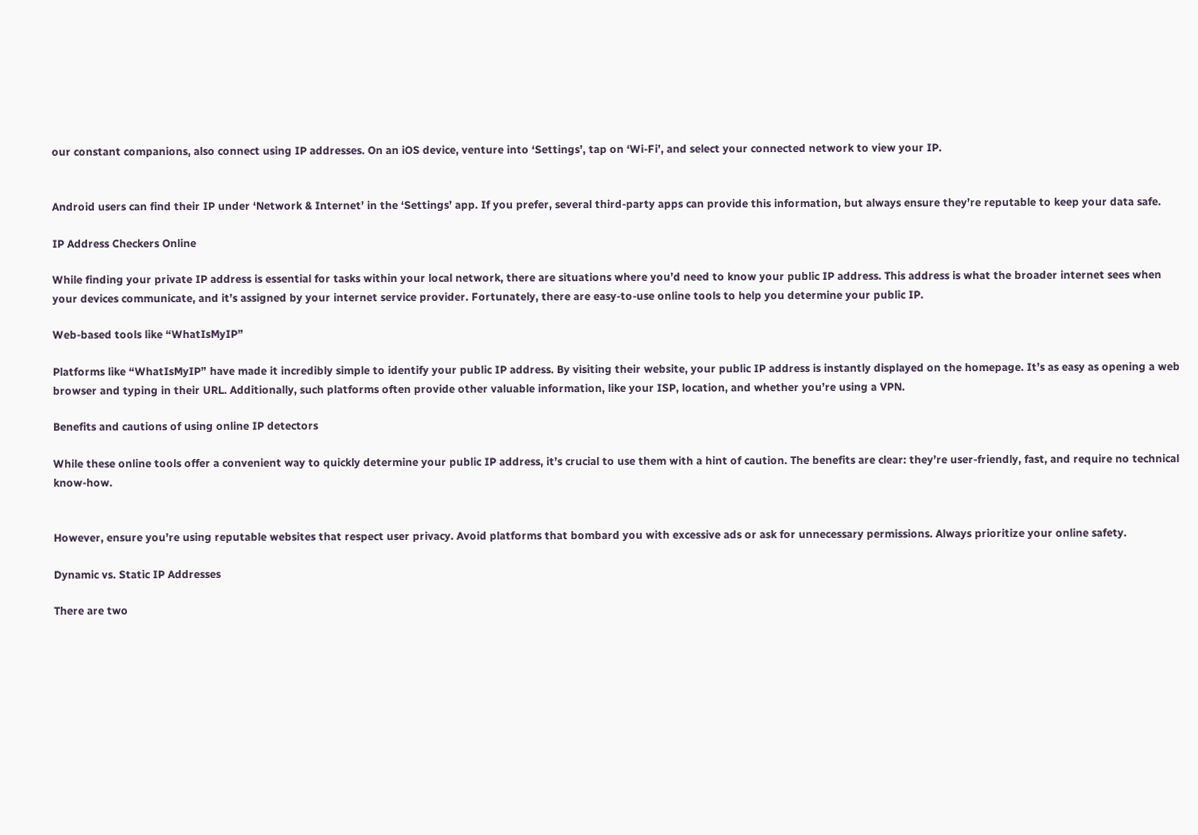our constant companions, also connect using IP addresses. On an iOS device, venture into ‘Settings’, tap on ‘Wi-Fi’, and select your connected network to view your IP.


Android users can find their IP under ‘Network & Internet’ in the ‘Settings’ app. If you prefer, several third-party apps can provide this information, but always ensure they’re reputable to keep your data safe.

IP Address Checkers Online

While finding your private IP address is essential for tasks within your local network, there are situations where you’d need to know your public IP address. This address is what the broader internet sees when your devices communicate, and it’s assigned by your internet service provider. Fortunately, there are easy-to-use online tools to help you determine your public IP.

Web-based tools like “WhatIsMyIP”

Platforms like “WhatIsMyIP” have made it incredibly simple to identify your public IP address. By visiting their website, your public IP address is instantly displayed on the homepage. It’s as easy as opening a web browser and typing in their URL. Additionally, such platforms often provide other valuable information, like your ISP, location, and whether you’re using a VPN.

Benefits and cautions of using online IP detectors

While these online tools offer a convenient way to quickly determine your public IP address, it’s crucial to use them with a hint of caution. The benefits are clear: they’re user-friendly, fast, and require no technical know-how.


However, ensure you’re using reputable websites that respect user privacy. Avoid platforms that bombard you with excessive ads or ask for unnecessary permissions. Always prioritize your online safety.

Dynamic vs. Static IP Addresses

There are two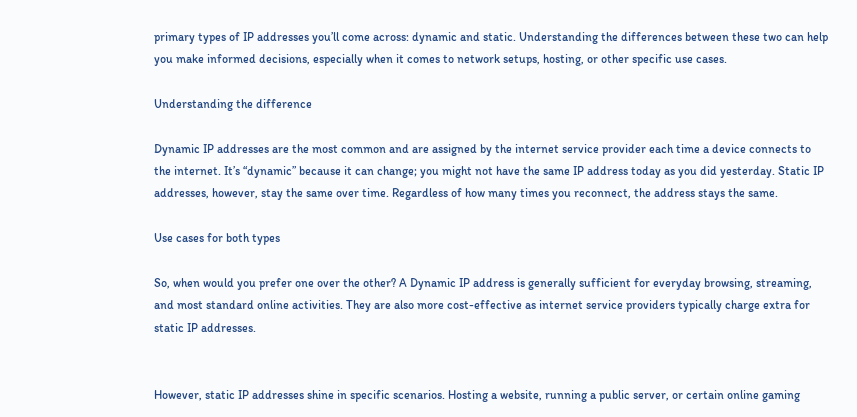primary types of IP addresses you’ll come across: dynamic and static. Understanding the differences between these two can help you make informed decisions, especially when it comes to network setups, hosting, or other specific use cases.

Understanding the difference

Dynamic IP addresses are the most common and are assigned by the internet service provider each time a device connects to the internet. It’s “dynamic” because it can change; you might not have the same IP address today as you did yesterday. Static IP addresses, however, stay the same over time. Regardless of how many times you reconnect, the address stays the same.

Use cases for both types

So, when would you prefer one over the other? A Dynamic IP address is generally sufficient for everyday browsing, streaming, and most standard online activities. They are also more cost-effective as internet service providers typically charge extra for static IP addresses.


However, static IP addresses shine in specific scenarios. Hosting a website, running a public server, or certain online gaming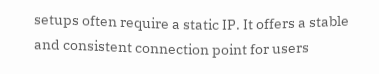setups often require a static IP. It offers a stable and consistent connection point for users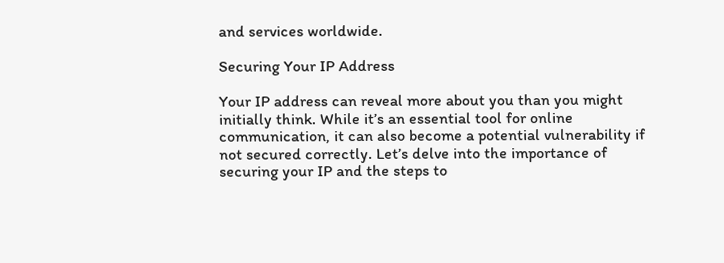and services worldwide.

Securing Your IP Address

Your IP address can reveal more about you than you might initially think. While it’s an essential tool for online communication, it can also become a potential vulnerability if not secured correctly. Let’s delve into the importance of securing your IP and the steps to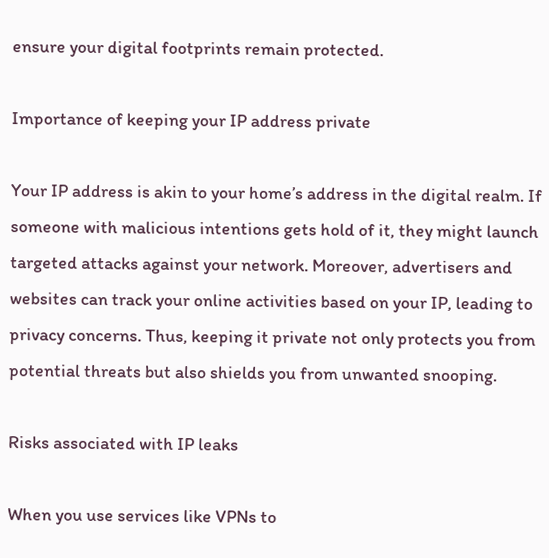ensure your digital footprints remain protected.

Importance of keeping your IP address private

Your IP address is akin to your home’s address in the digital realm. If someone with malicious intentions gets hold of it, they might launch targeted attacks against your network. Moreover, advertisers and websites can track your online activities based on your IP, leading to privacy concerns. Thus, keeping it private not only protects you from potential threats but also shields you from unwanted snooping.

Risks associated with IP leaks

When you use services like VPNs to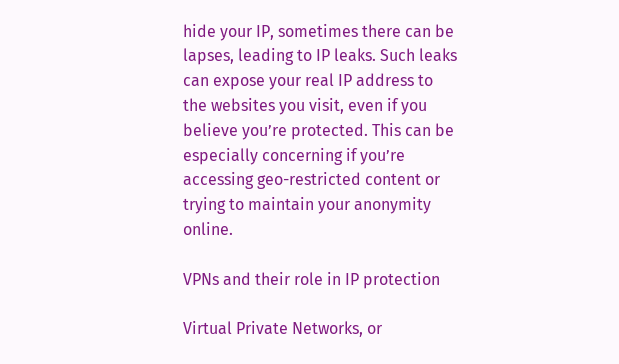hide your IP, sometimes there can be lapses, leading to IP leaks. Such leaks can expose your real IP address to the websites you visit, even if you believe you’re protected. This can be especially concerning if you’re accessing geo-restricted content or trying to maintain your anonymity online.

VPNs and their role in IP protection

Virtual Private Networks, or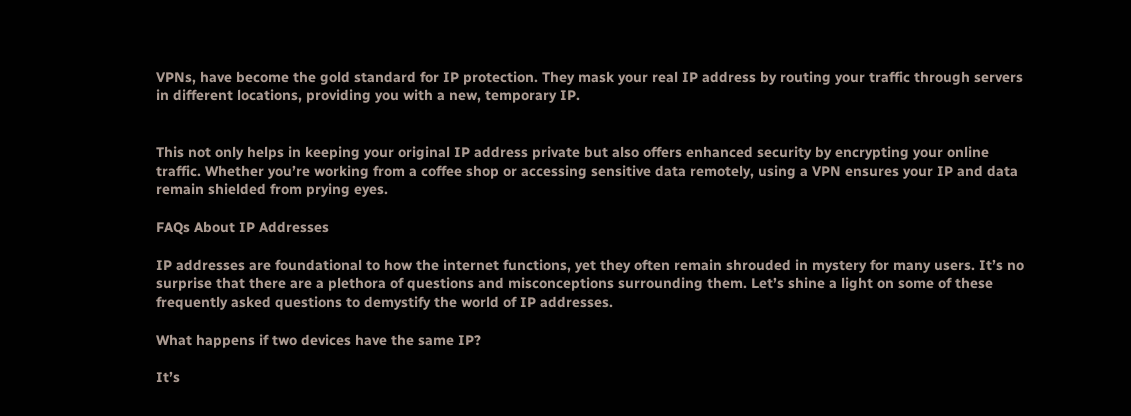VPNs, have become the gold standard for IP protection. They mask your real IP address by routing your traffic through servers in different locations, providing you with a new, temporary IP.


This not only helps in keeping your original IP address private but also offers enhanced security by encrypting your online traffic. Whether you’re working from a coffee shop or accessing sensitive data remotely, using a VPN ensures your IP and data remain shielded from prying eyes.

FAQs About IP Addresses

IP addresses are foundational to how the internet functions, yet they often remain shrouded in mystery for many users. It’s no surprise that there are a plethora of questions and misconceptions surrounding them. Let’s shine a light on some of these frequently asked questions to demystify the world of IP addresses.

What happens if two devices have the same IP?

It’s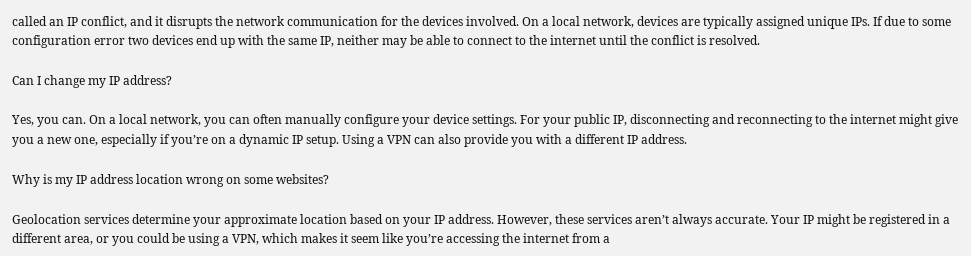called an IP conflict, and it disrupts the network communication for the devices involved. On a local network, devices are typically assigned unique IPs. If due to some configuration error two devices end up with the same IP, neither may be able to connect to the internet until the conflict is resolved.

Can I change my IP address?

Yes, you can. On a local network, you can often manually configure your device settings. For your public IP, disconnecting and reconnecting to the internet might give you a new one, especially if you’re on a dynamic IP setup. Using a VPN can also provide you with a different IP address.

Why is my IP address location wrong on some websites?

Geolocation services determine your approximate location based on your IP address. However, these services aren’t always accurate. Your IP might be registered in a different area, or you could be using a VPN, which makes it seem like you’re accessing the internet from a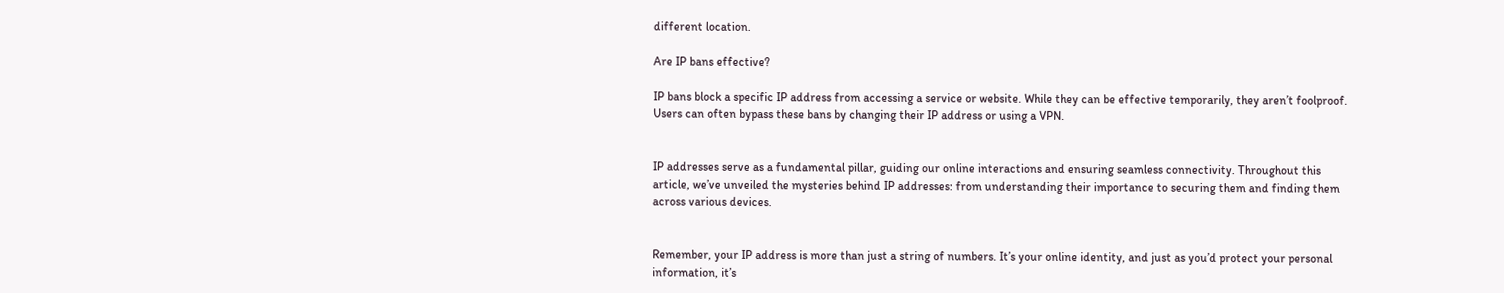different location.

Are IP bans effective?

IP bans block a specific IP address from accessing a service or website. While they can be effective temporarily, they aren’t foolproof. Users can often bypass these bans by changing their IP address or using a VPN.


IP addresses serve as a fundamental pillar, guiding our online interactions and ensuring seamless connectivity. Throughout this article, we’ve unveiled the mysteries behind IP addresses: from understanding their importance to securing them and finding them across various devices.


Remember, your IP address is more than just a string of numbers. It’s your online identity, and just as you’d protect your personal information, it’s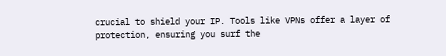crucial to shield your IP. Tools like VPNs offer a layer of protection, ensuring you surf the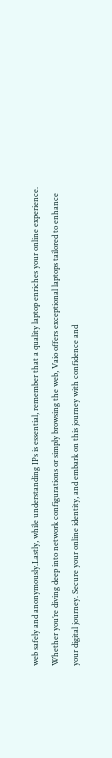web safely and anonymously.Lastly, while understanding IPs is essential, remember that a quality laptop enriches your online experience. Whether you’re diving deep into network configurations or simply browsing the web, Vaio offers exceptional laptops tailored to enhance your digital journey. Secure your online identity, and embark on this journey with confidence and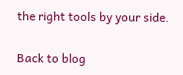the right tools by your side.

Back to blog